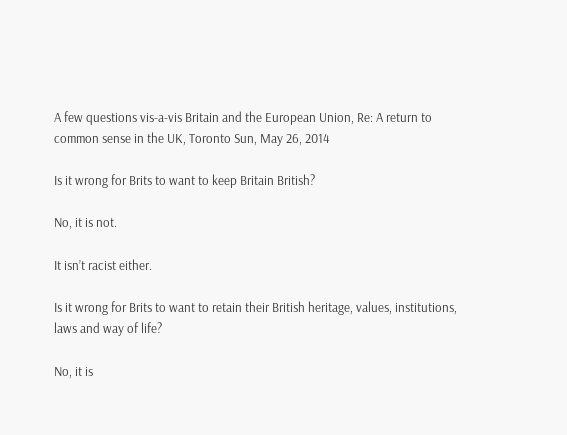A few questions vis-a-vis Britain and the European Union, Re: A return to common sense in the UK, Toronto Sun, May 26, 2014

Is it wrong for Brits to want to keep Britain British?

No, it is not.

It isn’t racist either.

Is it wrong for Brits to want to retain their British heritage, values, institutions, laws and way of life?

No, it is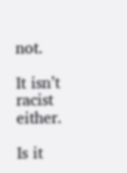not.

It isn’t racist either.

Is it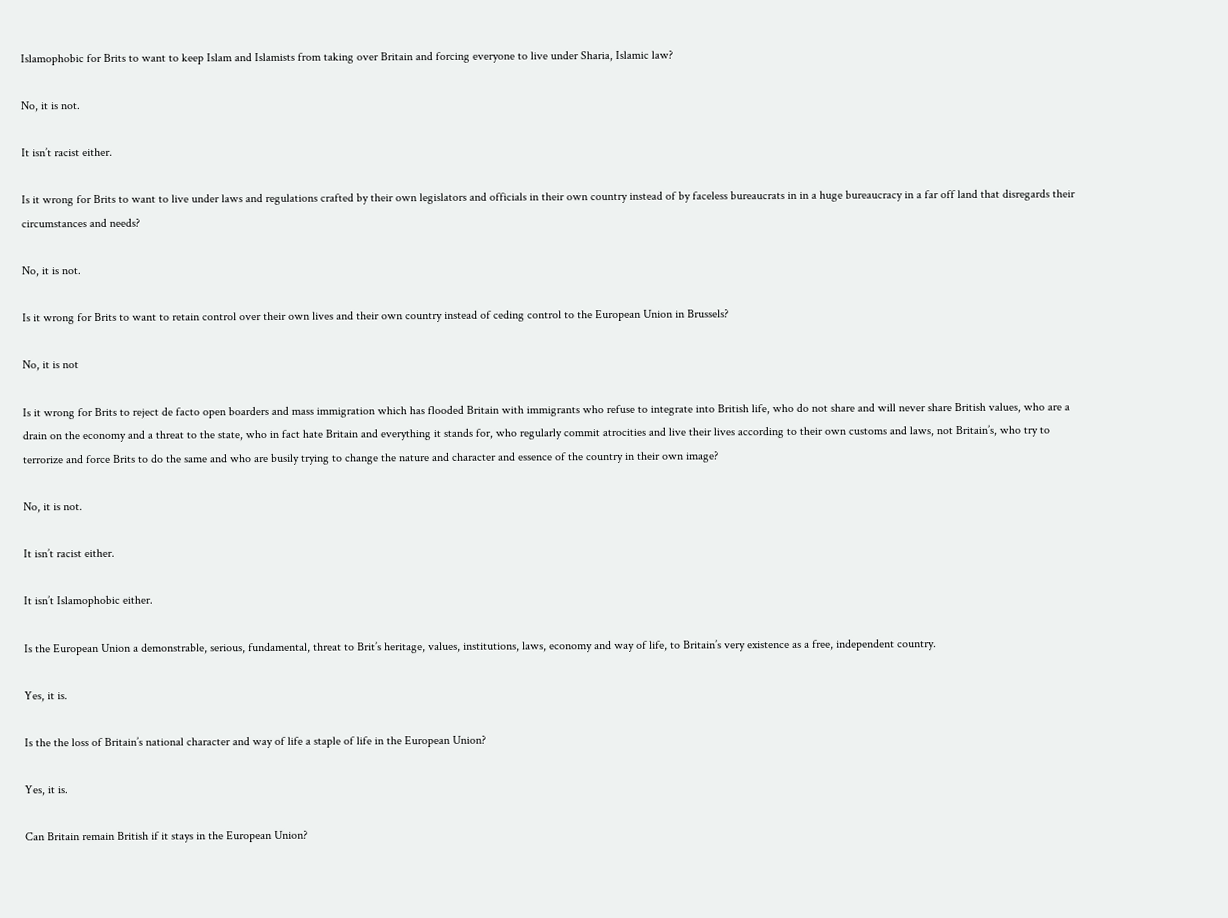Islamophobic for Brits to want to keep Islam and Islamists from taking over Britain and forcing everyone to live under Sharia, Islamic law?

No, it is not.

It isn’t racist either.

Is it wrong for Brits to want to live under laws and regulations crafted by their own legislators and officials in their own country instead of by faceless bureaucrats in in a huge bureaucracy in a far off land that disregards their circumstances and needs?

No, it is not.

Is it wrong for Brits to want to retain control over their own lives and their own country instead of ceding control to the European Union in Brussels?

No, it is not

Is it wrong for Brits to reject de facto open boarders and mass immigration which has flooded Britain with immigrants who refuse to integrate into British life, who do not share and will never share British values, who are a drain on the economy and a threat to the state, who in fact hate Britain and everything it stands for, who regularly commit atrocities and live their lives according to their own customs and laws, not Britain’s, who try to terrorize and force Brits to do the same and who are busily trying to change the nature and character and essence of the country in their own image?

No, it is not.

It isn’t racist either.

It isn’t Islamophobic either.

Is the European Union a demonstrable, serious, fundamental, threat to Brit’s heritage, values, institutions, laws, economy and way of life, to Britain’s very existence as a free, independent country.

Yes, it is.

Is the the loss of Britain’s national character and way of life a staple of life in the European Union?

Yes, it is.

Can Britain remain British if it stays in the European Union?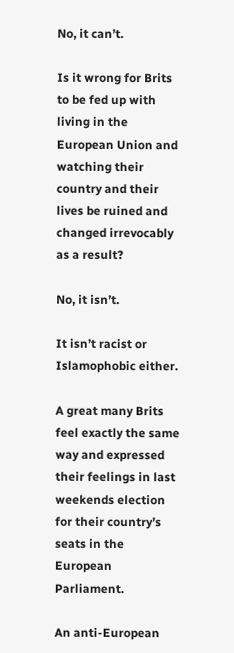No, it can’t.

Is it wrong for Brits to be fed up with living in the European Union and watching their country and their lives be ruined and changed irrevocably as a result?

No, it isn’t.

It isn’t racist or Islamophobic either.

A great many Brits feel exactly the same way and expressed their feelings in last weekends election for their country’s seats in the European Parliament.

An anti-European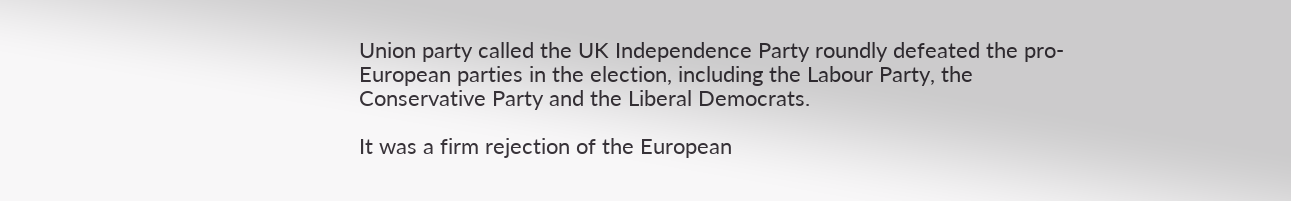Union party called the UK Independence Party roundly defeated the pro-European parties in the election, including the Labour Party, the Conservative Party and the Liberal Democrats.

It was a firm rejection of the European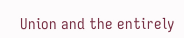Union and the entirely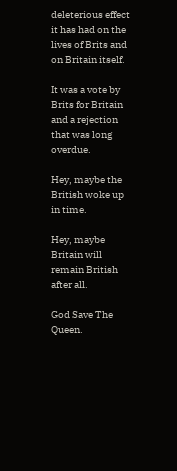deleterious effect it has had on the lives of Brits and on Britain itself.

It was a vote by Brits for Britain and a rejection that was long overdue.

Hey, maybe the British woke up in time.

Hey, maybe Britain will remain British after all.

God Save The Queen.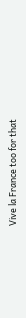Vive la France too for that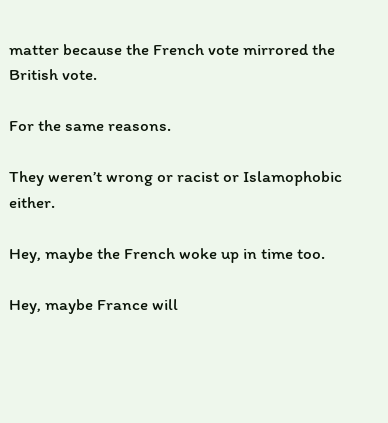matter because the French vote mirrored the British vote.

For the same reasons.

They weren’t wrong or racist or Islamophobic either.

Hey, maybe the French woke up in time too.

Hey, maybe France will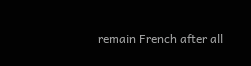remain French after all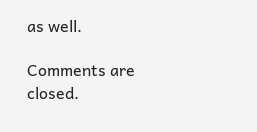as well.

Comments are closed.